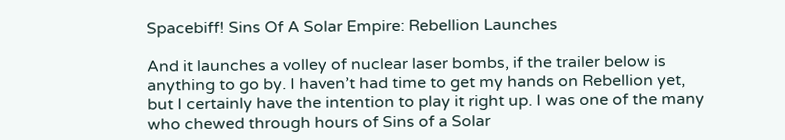Spacebiff! Sins Of A Solar Empire: Rebellion Launches

And it launches a volley of nuclear laser bombs, if the trailer below is anything to go by. I haven’t had time to get my hands on Rebellion yet, but I certainly have the intention to play it right up. I was one of the many who chewed through hours of Sins of a Solar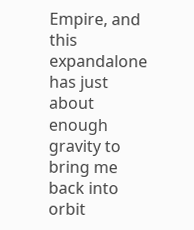Empire, and this expandalone has just about enough gravity to bring me back into orbit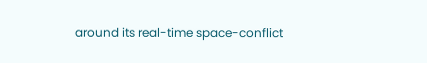around its real-time space-conflict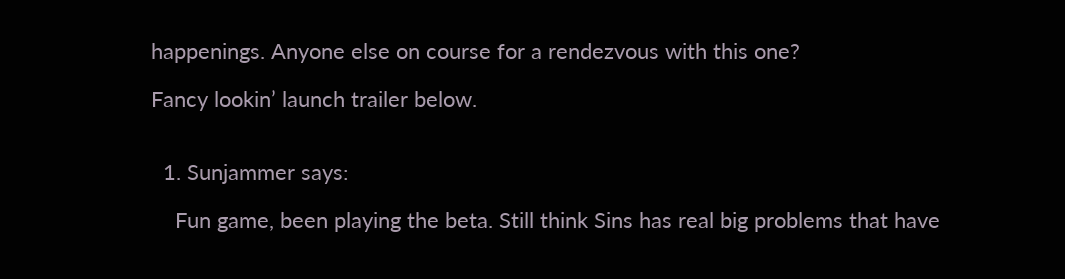happenings. Anyone else on course for a rendezvous with this one?

Fancy lookin’ launch trailer below.


  1. Sunjammer says:

    Fun game, been playing the beta. Still think Sins has real big problems that have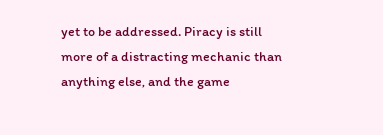yet to be addressed. Piracy is still more of a distracting mechanic than anything else, and the game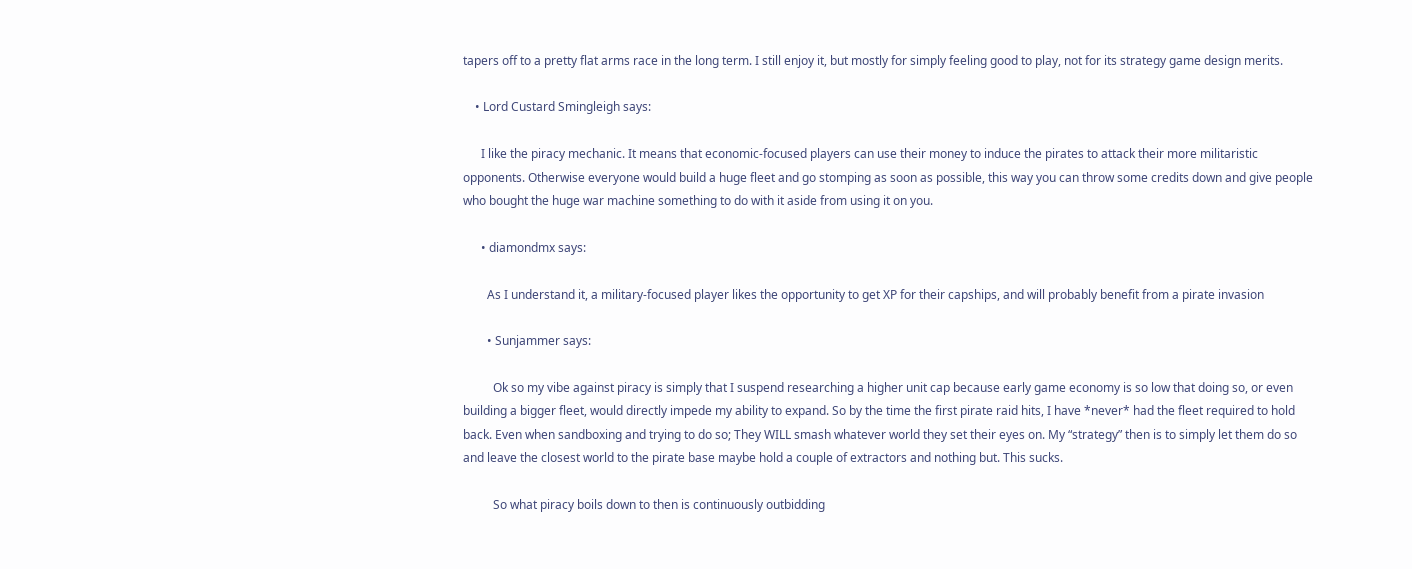tapers off to a pretty flat arms race in the long term. I still enjoy it, but mostly for simply feeling good to play, not for its strategy game design merits.

    • Lord Custard Smingleigh says:

      I like the piracy mechanic. It means that economic-focused players can use their money to induce the pirates to attack their more militaristic opponents. Otherwise everyone would build a huge fleet and go stomping as soon as possible, this way you can throw some credits down and give people who bought the huge war machine something to do with it aside from using it on you.

      • diamondmx says:

        As I understand it, a military-focused player likes the opportunity to get XP for their capships, and will probably benefit from a pirate invasion

        • Sunjammer says:

          Ok so my vibe against piracy is simply that I suspend researching a higher unit cap because early game economy is so low that doing so, or even building a bigger fleet, would directly impede my ability to expand. So by the time the first pirate raid hits, I have *never* had the fleet required to hold back. Even when sandboxing and trying to do so; They WILL smash whatever world they set their eyes on. My “strategy” then is to simply let them do so and leave the closest world to the pirate base maybe hold a couple of extractors and nothing but. This sucks.

          So what piracy boils down to then is continuously outbidding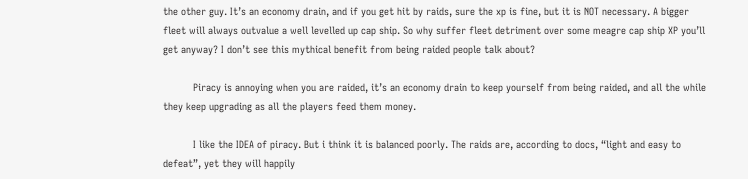the other guy. It’s an economy drain, and if you get hit by raids, sure the xp is fine, but it is NOT necessary. A bigger fleet will always outvalue a well levelled up cap ship. So why suffer fleet detriment over some meagre cap ship XP you’ll get anyway? I don’t see this mythical benefit from being raided people talk about?

          Piracy is annoying when you are raided, it’s an economy drain to keep yourself from being raided, and all the while they keep upgrading as all the players feed them money.

          I like the IDEA of piracy. But i think it is balanced poorly. The raids are, according to docs, “light and easy to defeat”, yet they will happily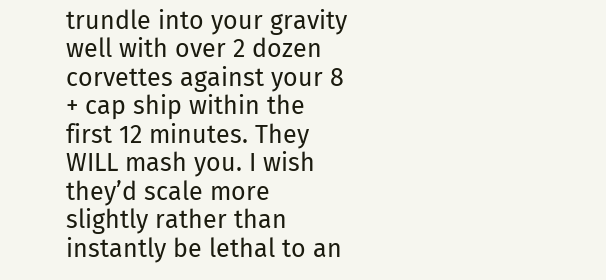trundle into your gravity well with over 2 dozen corvettes against your 8 + cap ship within the first 12 minutes. They WILL mash you. I wish they’d scale more slightly rather than instantly be lethal to an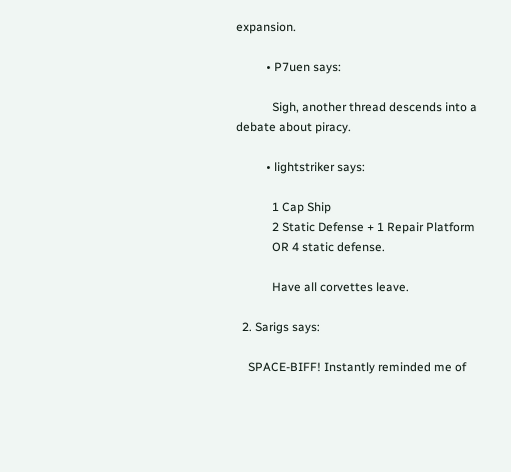expansion.

          • P7uen says:

            Sigh, another thread descends into a debate about piracy.

          • lightstriker says:

            1 Cap Ship
            2 Static Defense + 1 Repair Platform
            OR 4 static defense.

            Have all corvettes leave.

  2. Sarigs says:

    SPACE-BIFF! Instantly reminded me of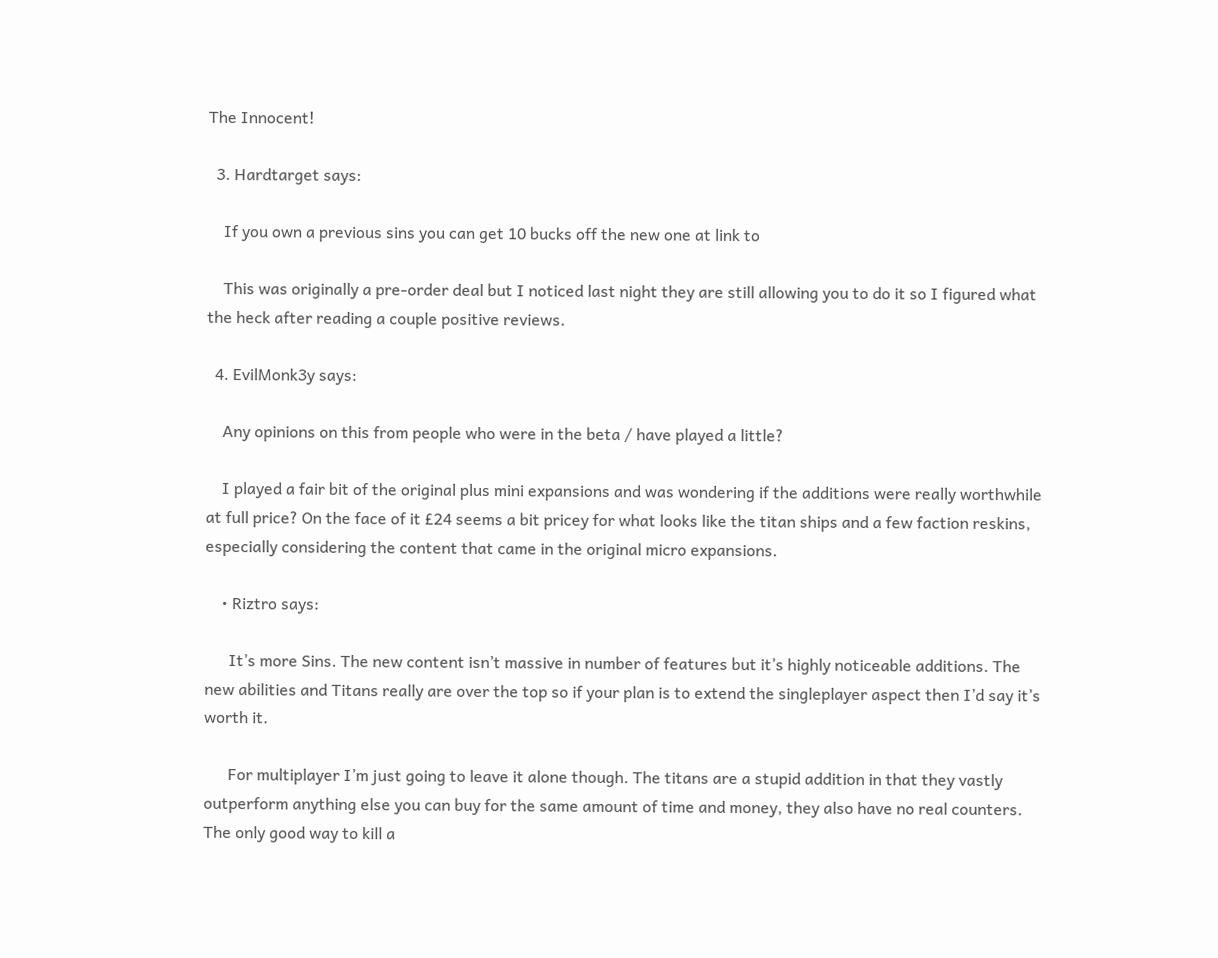The Innocent!

  3. Hardtarget says:

    If you own a previous sins you can get 10 bucks off the new one at link to

    This was originally a pre-order deal but I noticed last night they are still allowing you to do it so I figured what the heck after reading a couple positive reviews.

  4. EvilMonk3y says:

    Any opinions on this from people who were in the beta / have played a little?

    I played a fair bit of the original plus mini expansions and was wondering if the additions were really worthwhile at full price? On the face of it £24 seems a bit pricey for what looks like the titan ships and a few faction reskins, especially considering the content that came in the original micro expansions.

    • Riztro says:

      It’s more Sins. The new content isn’t massive in number of features but it’s highly noticeable additions. The new abilities and Titans really are over the top so if your plan is to extend the singleplayer aspect then I’d say it’s worth it.

      For multiplayer I’m just going to leave it alone though. The titans are a stupid addition in that they vastly outperform anything else you can buy for the same amount of time and money, they also have no real counters. The only good way to kill a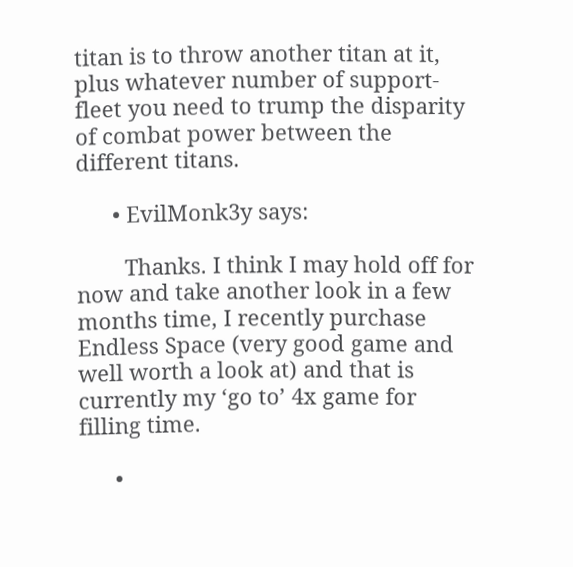titan is to throw another titan at it, plus whatever number of support-fleet you need to trump the disparity of combat power between the different titans.

      • EvilMonk3y says:

        Thanks. I think I may hold off for now and take another look in a few months time, I recently purchase Endless Space (very good game and well worth a look at) and that is currently my ‘go to’ 4x game for filling time.

      •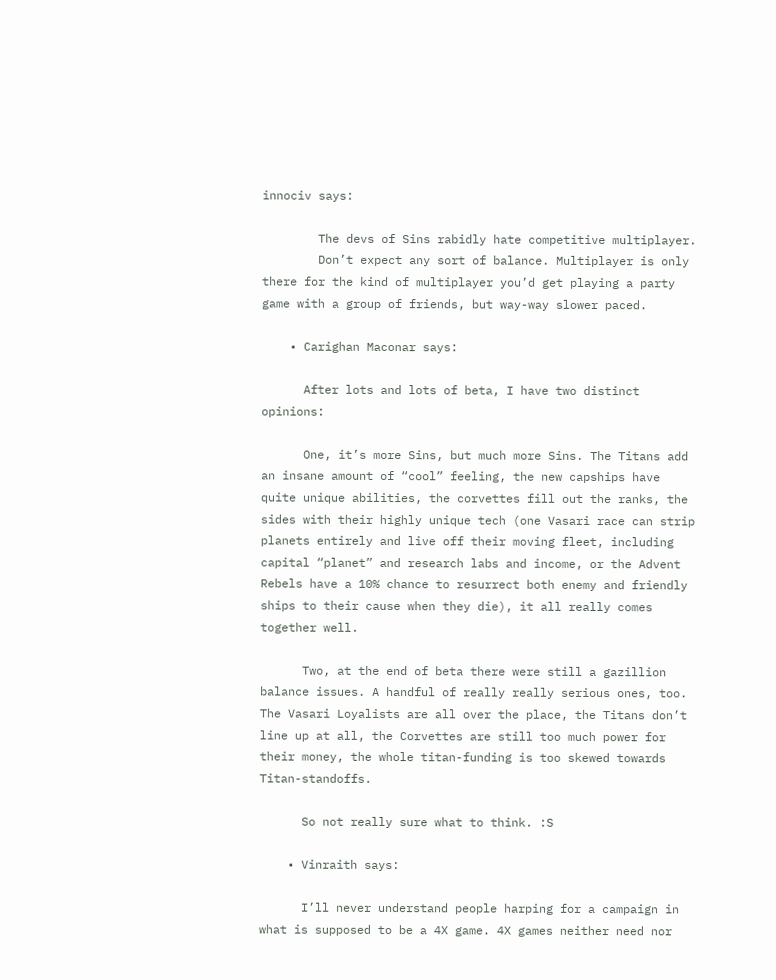innociv says:

        The devs of Sins rabidly hate competitive multiplayer.
        Don’t expect any sort of balance. Multiplayer is only there for the kind of multiplayer you’d get playing a party game with a group of friends, but way-way slower paced.

    • Carighan Maconar says:

      After lots and lots of beta, I have two distinct opinions:

      One, it’s more Sins, but much more Sins. The Titans add an insane amount of “cool” feeling, the new capships have quite unique abilities, the corvettes fill out the ranks, the sides with their highly unique tech (one Vasari race can strip planets entirely and live off their moving fleet, including capital “planet” and research labs and income, or the Advent Rebels have a 10% chance to resurrect both enemy and friendly ships to their cause when they die), it all really comes together well.

      Two, at the end of beta there were still a gazillion balance issues. A handful of really really serious ones, too. The Vasari Loyalists are all over the place, the Titans don’t line up at all, the Corvettes are still too much power for their money, the whole titan-funding is too skewed towards Titan-standoffs.

      So not really sure what to think. :S

    • Vinraith says:

      I’ll never understand people harping for a campaign in what is supposed to be a 4X game. 4X games neither need nor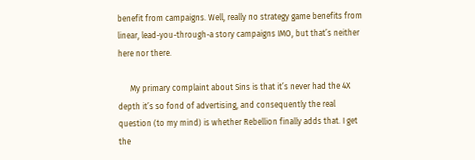benefit from campaigns. Well, really no strategy game benefits from linear, lead-you-through-a story campaigns IMO, but that’s neither here nor there.

      My primary complaint about Sins is that it’s never had the 4X depth it’s so fond of advertising, and consequently the real question (to my mind) is whether Rebellion finally adds that. I get the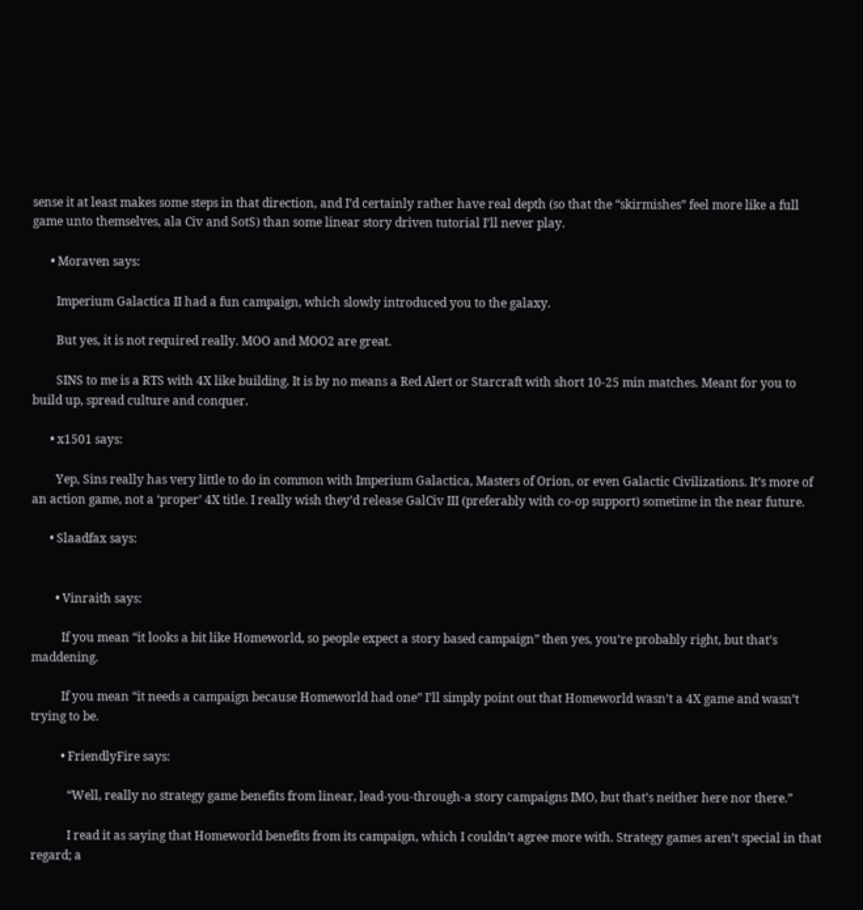sense it at least makes some steps in that direction, and I’d certainly rather have real depth (so that the “skirmishes” feel more like a full game unto themselves, ala Civ and SotS) than some linear story driven tutorial I’ll never play.

      • Moraven says:

        Imperium Galactica II had a fun campaign, which slowly introduced you to the galaxy.

        But yes, it is not required really. MOO and MOO2 are great.

        SINS to me is a RTS with 4X like building. It is by no means a Red Alert or Starcraft with short 10-25 min matches. Meant for you to build up, spread culture and conquer.

      • x1501 says:

        Yep, Sins really has very little to do in common with Imperium Galactica, Masters of Orion, or even Galactic Civilizations. It’s more of an action game, not a ‘proper’ 4X title. I really wish they’d release GalCiv III (preferably with co-op support) sometime in the near future.

      • Slaadfax says:


        • Vinraith says:

          If you mean “it looks a bit like Homeworld, so people expect a story based campaign” then yes, you’re probably right, but that’s maddening.

          If you mean “it needs a campaign because Homeworld had one” I’ll simply point out that Homeworld wasn’t a 4X game and wasn’t trying to be.

          • FriendlyFire says:

            “Well, really no strategy game benefits from linear, lead-you-through-a story campaigns IMO, but that’s neither here nor there.”

            I read it as saying that Homeworld benefits from its campaign, which I couldn’t agree more with. Strategy games aren’t special in that regard; a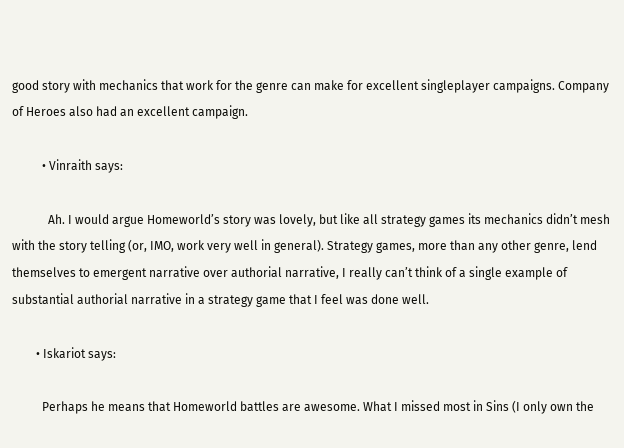good story with mechanics that work for the genre can make for excellent singleplayer campaigns. Company of Heroes also had an excellent campaign.

          • Vinraith says:

            Ah. I would argue Homeworld’s story was lovely, but like all strategy games its mechanics didn’t mesh with the story telling (or, IMO, work very well in general). Strategy games, more than any other genre, lend themselves to emergent narrative over authorial narrative, I really can’t think of a single example of substantial authorial narrative in a strategy game that I feel was done well.

        • Iskariot says:

          Perhaps he means that Homeworld battles are awesome. What I missed most in Sins (I only own the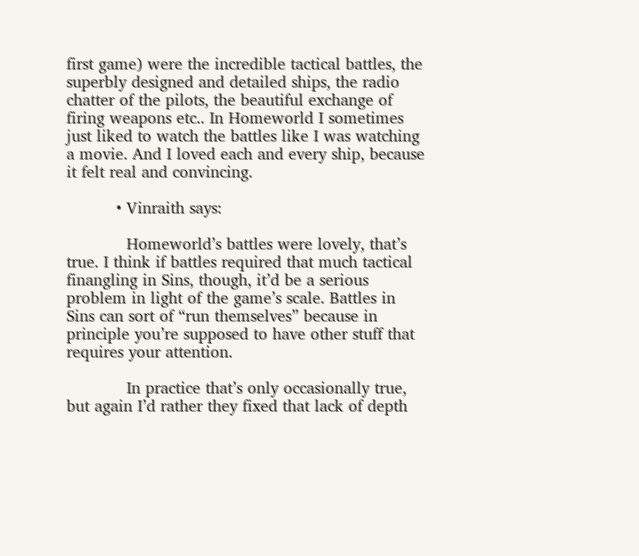first game) were the incredible tactical battles, the superbly designed and detailed ships, the radio chatter of the pilots, the beautiful exchange of firing weapons etc.. In Homeworld I sometimes just liked to watch the battles like I was watching a movie. And I loved each and every ship, because it felt real and convincing.

          • Vinraith says:

            Homeworld’s battles were lovely, that’s true. I think if battles required that much tactical finangling in Sins, though, it’d be a serious problem in light of the game’s scale. Battles in Sins can sort of “run themselves” because in principle you’re supposed to have other stuff that requires your attention.

            In practice that’s only occasionally true, but again I’d rather they fixed that lack of depth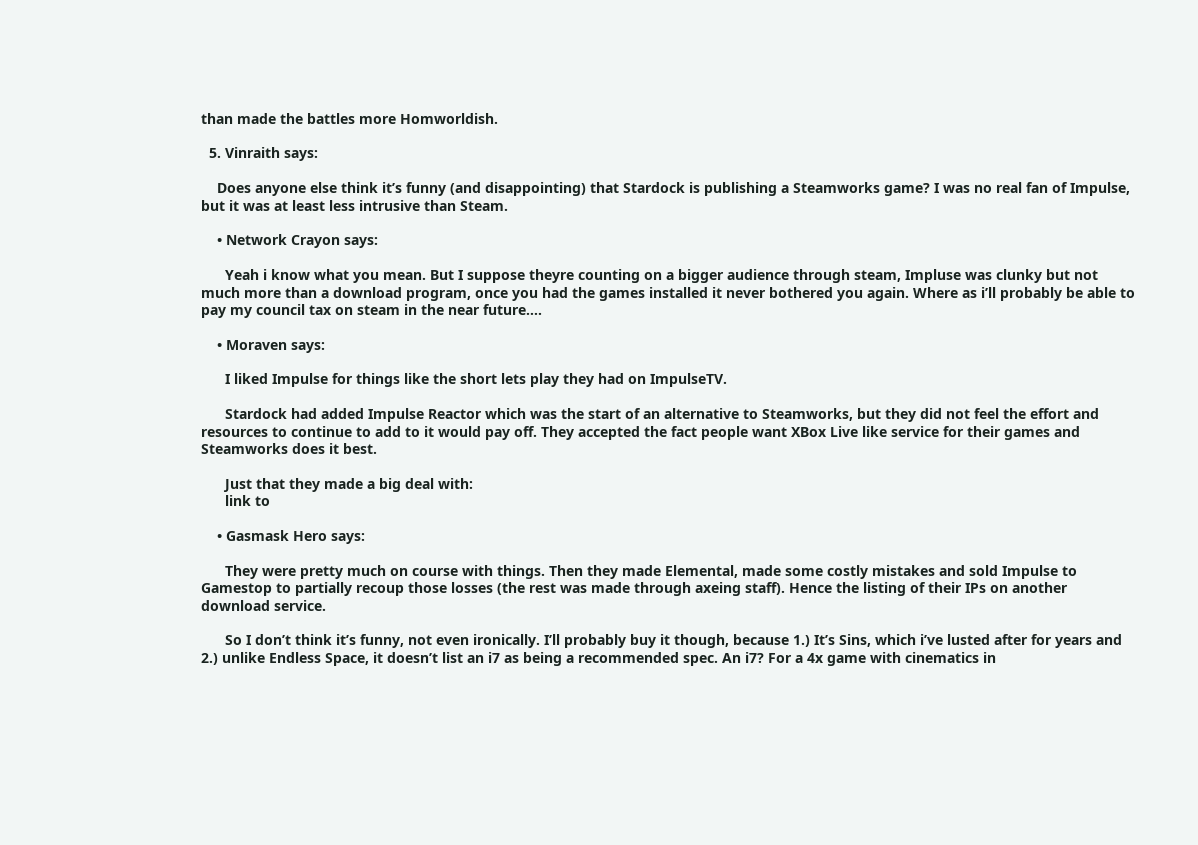than made the battles more Homworldish.

  5. Vinraith says:

    Does anyone else think it’s funny (and disappointing) that Stardock is publishing a Steamworks game? I was no real fan of Impulse, but it was at least less intrusive than Steam.

    • Network Crayon says:

      Yeah i know what you mean. But I suppose theyre counting on a bigger audience through steam, Impluse was clunky but not much more than a download program, once you had the games installed it never bothered you again. Where as i’ll probably be able to pay my council tax on steam in the near future….

    • Moraven says:

      I liked Impulse for things like the short lets play they had on ImpulseTV.

      Stardock had added Impulse Reactor which was the start of an alternative to Steamworks, but they did not feel the effort and resources to continue to add to it would pay off. They accepted the fact people want XBox Live like service for their games and Steamworks does it best.

      Just that they made a big deal with:
      link to

    • Gasmask Hero says:

      They were pretty much on course with things. Then they made Elemental, made some costly mistakes and sold Impulse to Gamestop to partially recoup those losses (the rest was made through axeing staff). Hence the listing of their IPs on another download service.

      So I don’t think it’s funny, not even ironically. I’ll probably buy it though, because 1.) It’s Sins, which i’ve lusted after for years and 2.) unlike Endless Space, it doesn’t list an i7 as being a recommended spec. An i7? For a 4x game with cinematics in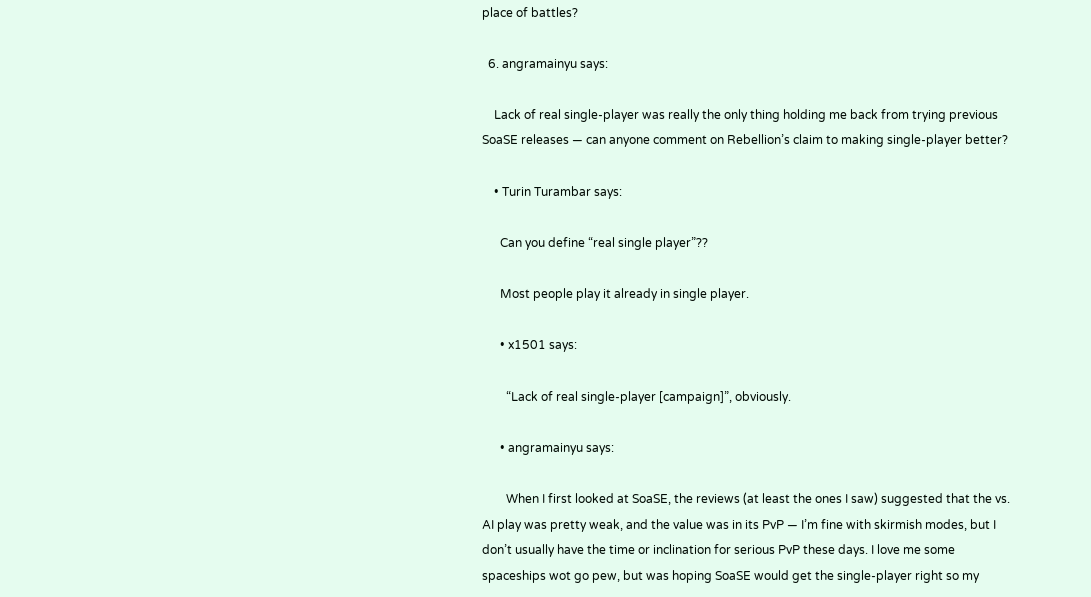place of battles?

  6. angramainyu says:

    Lack of real single-player was really the only thing holding me back from trying previous SoaSE releases — can anyone comment on Rebellion’s claim to making single-player better?

    • Turin Turambar says:

      Can you define “real single player”??

      Most people play it already in single player.

      • x1501 says:

        “Lack of real single-player [campaign]”, obviously.

      • angramainyu says:

        When I first looked at SoaSE, the reviews (at least the ones I saw) suggested that the vs. AI play was pretty weak, and the value was in its PvP — I’m fine with skirmish modes, but I don’t usually have the time or inclination for serious PvP these days. I love me some spaceships wot go pew, but was hoping SoaSE would get the single-player right so my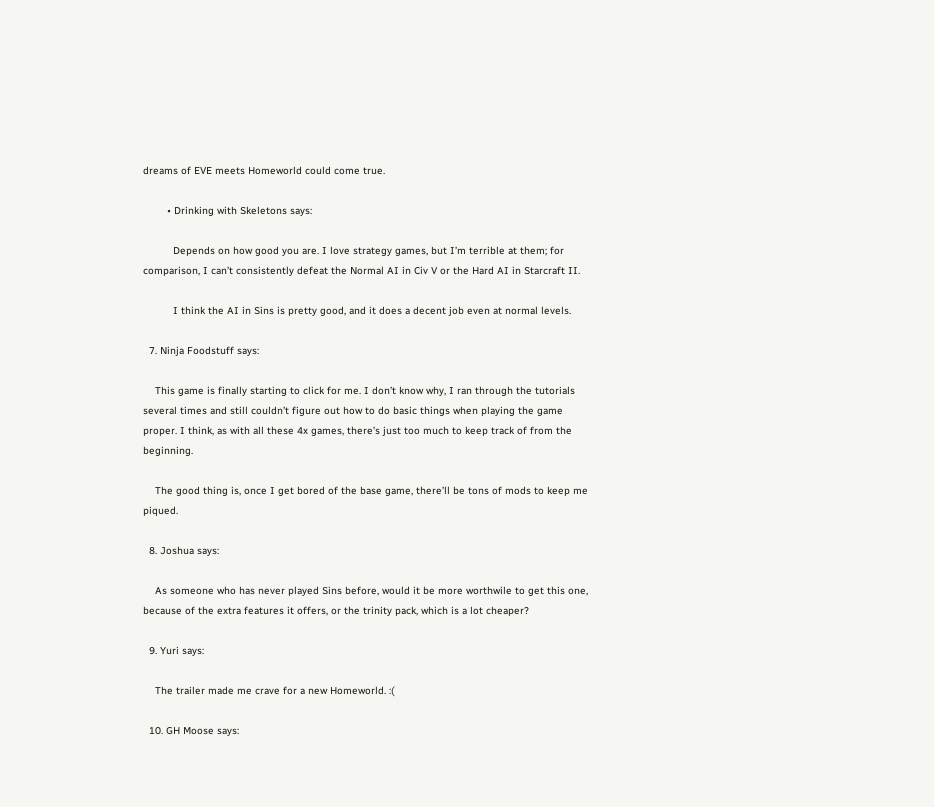dreams of EVE meets Homeworld could come true.

        • Drinking with Skeletons says:

          Depends on how good you are. I love strategy games, but I’m terrible at them; for comparison, I can’t consistently defeat the Normal AI in Civ V or the Hard AI in Starcraft II.

          I think the AI in Sins is pretty good, and it does a decent job even at normal levels.

  7. Ninja Foodstuff says:

    This game is finally starting to click for me. I don’t know why, I ran through the tutorials several times and still couldn’t figure out how to do basic things when playing the game proper. I think, as with all these 4x games, there’s just too much to keep track of from the beginning.

    The good thing is, once I get bored of the base game, there’ll be tons of mods to keep me piqued.

  8. Joshua says:

    As someone who has never played Sins before, would it be more worthwile to get this one, because of the extra features it offers, or the trinity pack, which is a lot cheaper?

  9. Yuri says:

    The trailer made me crave for a new Homeworld. :(

  10. GH Moose says: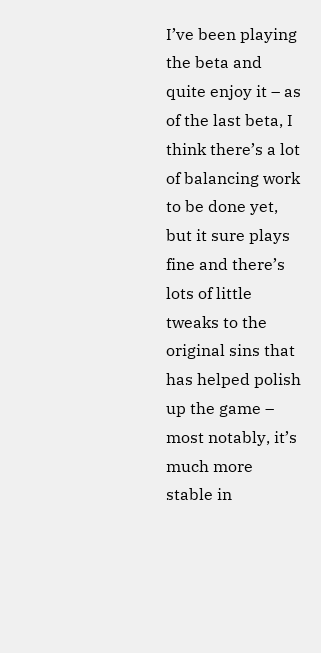I’ve been playing the beta and quite enjoy it – as of the last beta, I think there’s a lot of balancing work to be done yet, but it sure plays fine and there’s lots of little tweaks to the original sins that has helped polish up the game – most notably, it’s much more stable in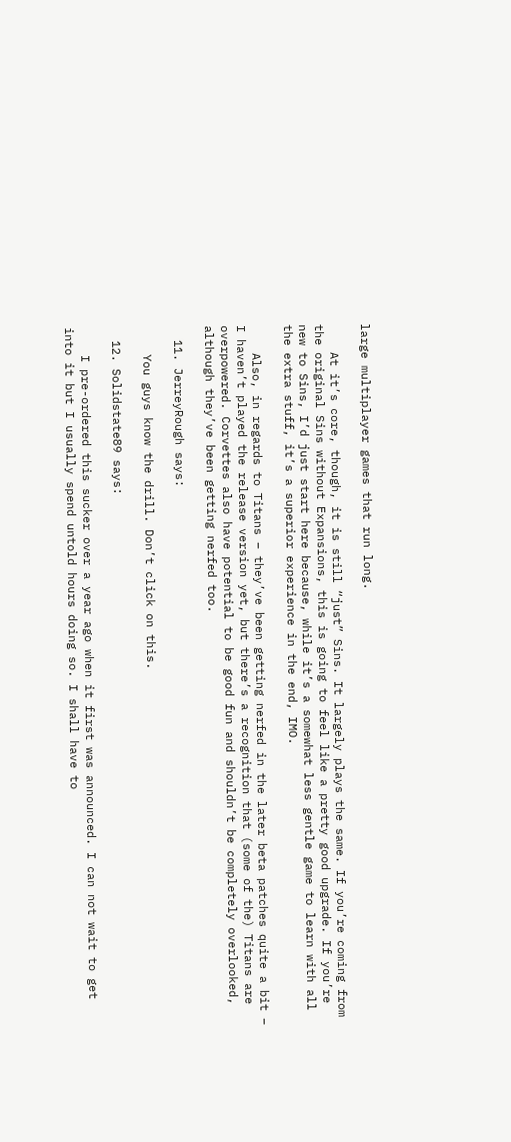large multiplayer games that run long.

    At it’s core, though, it is still “just” Sins. It largely plays the same. If you’re coming from the original Sins without Expansions, this is going to feel like a pretty good upgrade. If you’re new to Sins, I’d just start here because, while it’s a somewhat less gentle game to learn with all the extra stuff, it’s a superior experience in the end, IMO.

    Also, in regards to Titans – they’ve been getting nerfed in the later beta patches quite a bit – I haven’t played the release version yet, but there’s a recognition that (some of the) Titans are overpowered. Corvettes also have potential to be good fun and shouldn’t be completely overlooked, although they’ve been getting nerfed too.

  11. JerreyRough says:

    You guys know the drill. Don’t click on this.

  12. Solidstate89 says:

    I pre-ordered this sucker over a year ago when it first was announced. I can not wait to get into it but I usually spend untold hours doing so. I shall have to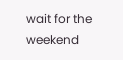wait for the weekend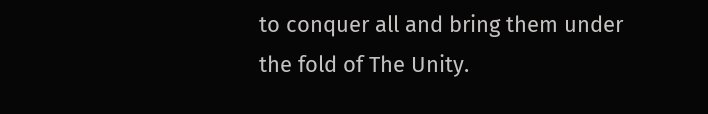to conquer all and bring them under the fold of The Unity.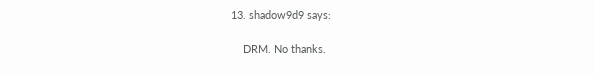13. shadow9d9 says:

    DRM. No thanks.